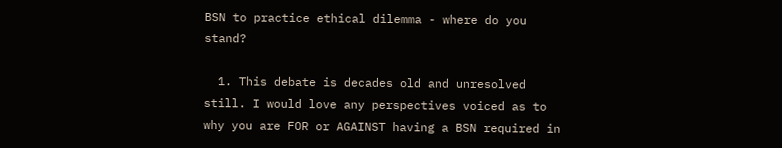BSN to practice ethical dilemma - where do you stand?

  1. This debate is decades old and unresolved still. I would love any perspectives voiced as to why you are FOR or AGAINST having a BSN required in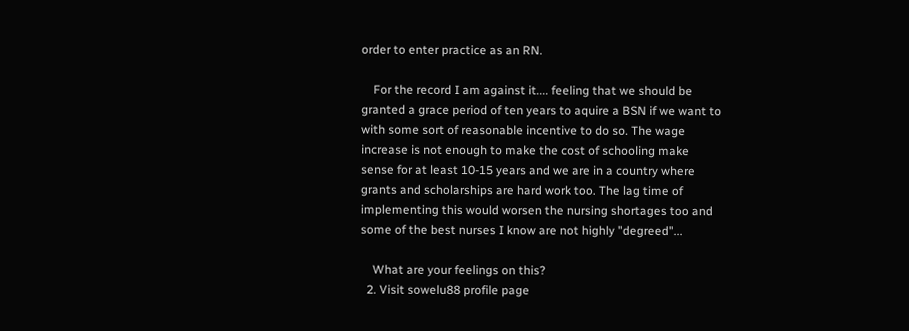order to enter practice as an RN.

    For the record I am against it.... feeling that we should be granted a grace period of ten years to aquire a BSN if we want to with some sort of reasonable incentive to do so. The wage increase is not enough to make the cost of schooling make sense for at least 10-15 years and we are in a country where grants and scholarships are hard work too. The lag time of implementing this would worsen the nursing shortages too and some of the best nurses I know are not highly "degreed"...

    What are your feelings on this?
  2. Visit sowelu88 profile page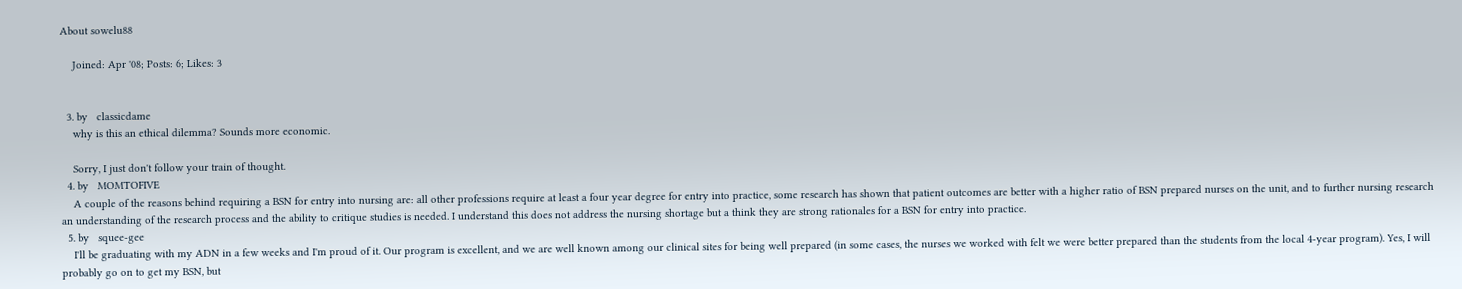About sowelu88

    Joined: Apr '08; Posts: 6; Likes: 3


  3. by   classicdame
    why is this an ethical dilemma? Sounds more economic.

    Sorry, I just don't follow your train of thought.
  4. by   MOMTOFIVE
    A couple of the reasons behind requiring a BSN for entry into nursing are: all other professions require at least a four year degree for entry into practice, some research has shown that patient outcomes are better with a higher ratio of BSN prepared nurses on the unit, and to further nursing research an understanding of the research process and the ability to critique studies is needed. I understand this does not address the nursing shortage but a think they are strong rationales for a BSN for entry into practice.
  5. by   squee-gee
    I'll be graduating with my ADN in a few weeks and I'm proud of it. Our program is excellent, and we are well known among our clinical sites for being well prepared (in some cases, the nurses we worked with felt we were better prepared than the students from the local 4-year program). Yes, I will probably go on to get my BSN, but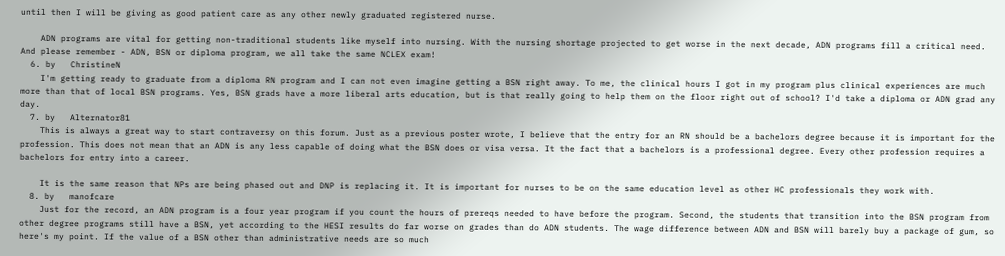until then I will be giving as good patient care as any other newly graduated registered nurse.

    ADN programs are vital for getting non-traditional students like myself into nursing. With the nursing shortage projected to get worse in the next decade, ADN programs fill a critical need. And please remember - ADN, BSN or diploma program, we all take the same NCLEX exam!
  6. by   ChristineN
    I'm getting ready to graduate from a diploma RN program and I can not even imagine getting a BSN right away. To me, the clinical hours I got in my program plus clinical experiences are much more than that of local BSN programs. Yes, BSN grads have a more liberal arts education, but is that really going to help them on the floor right out of school? I'd take a diploma or ADN grad any day.
  7. by   Alternator81
    This is always a great way to start contraversy on this forum. Just as a previous poster wrote, I believe that the entry for an RN should be a bachelors degree because it is important for the profession. This does not mean that an ADN is any less capable of doing what the BSN does or visa versa. It the fact that a bachelors is a professional degree. Every other profession requires a bachelors for entry into a career.

    It is the same reason that NPs are being phased out and DNP is replacing it. It is important for nurses to be on the same education level as other HC professionals they work with.
  8. by   manofcare
    Just for the record, an ADN program is a four year program if you count the hours of prereqs needed to have before the program. Second, the students that transition into the BSN program from other degree programs still have a BSN, yet according to the HESI results do far worse on grades than do ADN students. The wage difference between ADN and BSN will barely buy a package of gum, so here's my point. If the value of a BSN other than administrative needs are so much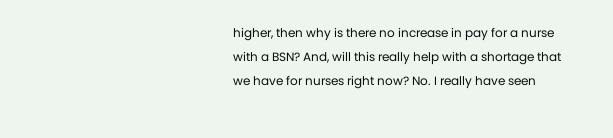higher, then why is there no increase in pay for a nurse with a BSN? And, will this really help with a shortage that we have for nurses right now? No. I really have seen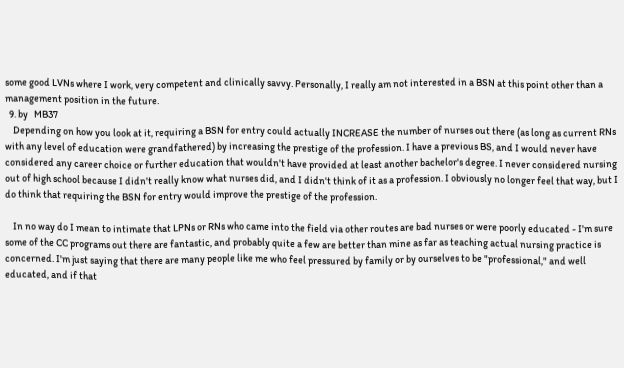some good LVNs where I work, very competent and clinically savvy. Personally, I really am not interested in a BSN at this point other than a management position in the future.
  9. by   MB37
    Depending on how you look at it, requiring a BSN for entry could actually INCREASE the number of nurses out there (as long as current RNs with any level of education were grandfathered) by increasing the prestige of the profession. I have a previous BS, and I would never have considered any career choice or further education that wouldn't have provided at least another bachelor's degree. I never considered nursing out of high school because I didn't really know what nurses did, and I didn't think of it as a profession. I obviously no longer feel that way, but I do think that requiring the BSN for entry would improve the prestige of the profession.

    In no way do I mean to intimate that LPNs or RNs who came into the field via other routes are bad nurses or were poorly educated - I'm sure some of the CC programs out there are fantastic, and probably quite a few are better than mine as far as teaching actual nursing practice is concerned. I'm just saying that there are many people like me who feel pressured by family or by ourselves to be "professional," and well educated, and if that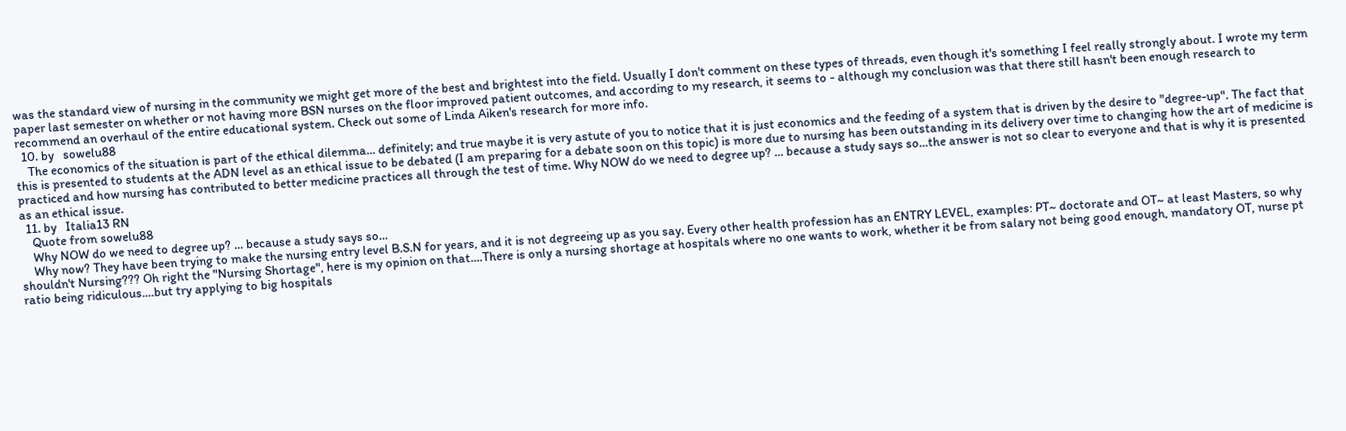was the standard view of nursing in the community we might get more of the best and brightest into the field. Usually I don't comment on these types of threads, even though it's something I feel really strongly about. I wrote my term paper last semester on whether or not having more BSN nurses on the floor improved patient outcomes, and according to my research, it seems to - although my conclusion was that there still hasn't been enough research to recommend an overhaul of the entire educational system. Check out some of Linda Aiken's research for more info.
  10. by   sowelu88
    The economics of the situation is part of the ethical dilemma... definitely; and true maybe it is very astute of you to notice that it is just economics and the feeding of a system that is driven by the desire to "degree-up". The fact that this is presented to students at the ADN level as an ethical issue to be debated (I am preparing for a debate soon on this topic) is more due to nursing has been outstanding in its delivery over time to changing how the art of medicine is practiced and how nursing has contributed to better medicine practices all through the test of time. Why NOW do we need to degree up? ... because a study says so...the answer is not so clear to everyone and that is why it is presented as an ethical issue.
  11. by   Italia13 RN
    Quote from sowelu88
    Why NOW do we need to degree up? ... because a study says so...
    Why now? They have been trying to make the nursing entry level B.S.N for years, and it is not degreeing up as you say. Every other health profession has an ENTRY LEVEL, examples: PT~ doctorate and OT~ at least Masters, so why shouldn't Nursing??? Oh right the "Nursing Shortage", here is my opinion on that....There is only a nursing shortage at hospitals where no one wants to work, whether it be from salary not being good enough, mandatory OT, nurse pt ratio being ridiculous....but try applying to big hospitals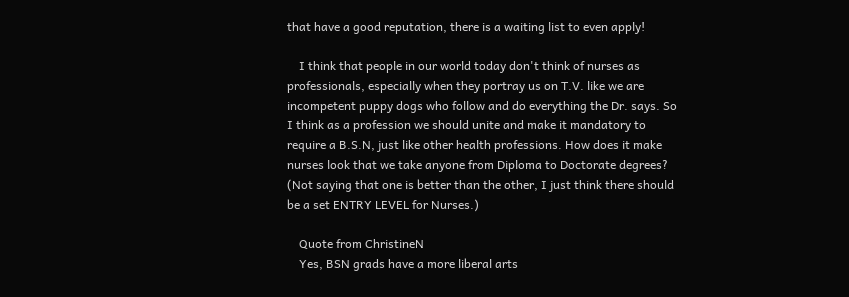that have a good reputation, there is a waiting list to even apply!

    I think that people in our world today don't think of nurses as professionals, especially when they portray us on T.V. like we are incompetent puppy dogs who follow and do everything the Dr. says. So I think as a profession we should unite and make it mandatory to require a B.S.N, just like other health professions. How does it make nurses look that we take anyone from Diploma to Doctorate degrees? (Not saying that one is better than the other, I just think there should be a set ENTRY LEVEL for Nurses.)

    Quote from ChristineN
    Yes, BSN grads have a more liberal arts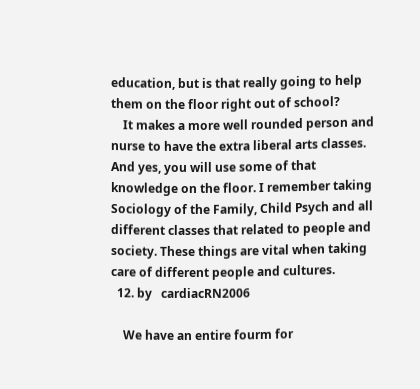education, but is that really going to help them on the floor right out of school?
    It makes a more well rounded person and nurse to have the extra liberal arts classes. And yes, you will use some of that knowledge on the floor. I remember taking Sociology of the Family, Child Psych and all different classes that related to people and society. These things are vital when taking care of different people and cultures.
  12. by   cardiacRN2006

    We have an entire fourm for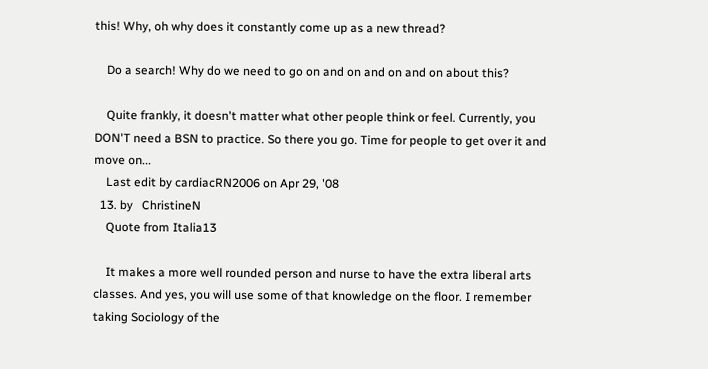this! Why, oh why does it constantly come up as a new thread?

    Do a search! Why do we need to go on and on and on and on about this?

    Quite frankly, it doesn't matter what other people think or feel. Currently, you DON'T need a BSN to practice. So there you go. Time for people to get over it and move on...
    Last edit by cardiacRN2006 on Apr 29, '08
  13. by   ChristineN
    Quote from Italia13

    It makes a more well rounded person and nurse to have the extra liberal arts classes. And yes, you will use some of that knowledge on the floor. I remember taking Sociology of the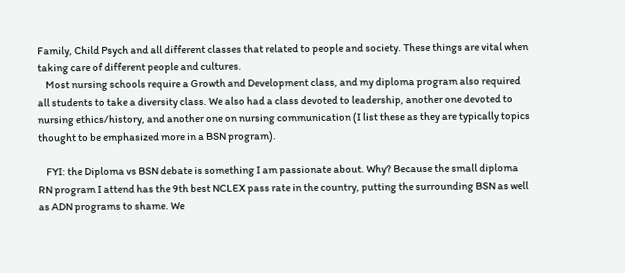Family, Child Psych and all different classes that related to people and society. These things are vital when taking care of different people and cultures.
    Most nursing schools require a Growth and Development class, and my diploma program also required all students to take a diversity class. We also had a class devoted to leadership, another one devoted to nursing ethics/history, and another one on nursing communication (I list these as they are typically topics thought to be emphasized more in a BSN program).

    FYI: the Diploma vs BSN debate is something I am passionate about. Why? Because the small diploma RN program I attend has the 9th best NCLEX pass rate in the country, putting the surrounding BSN as well as ADN programs to shame. We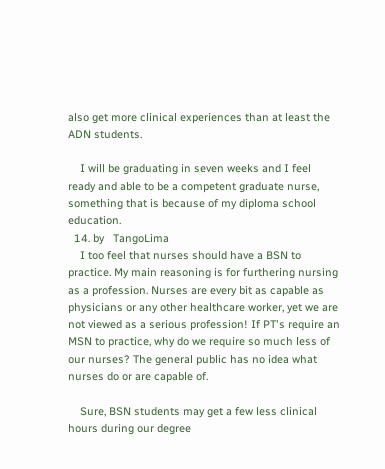also get more clinical experiences than at least the ADN students.

    I will be graduating in seven weeks and I feel ready and able to be a competent graduate nurse, something that is because of my diploma school education.
  14. by   TangoLima
    I too feel that nurses should have a BSN to practice. My main reasoning is for furthering nursing as a profession. Nurses are every bit as capable as physicians or any other healthcare worker, yet we are not viewed as a serious profession! If PT's require an MSN to practice, why do we require so much less of our nurses? The general public has no idea what nurses do or are capable of.

    Sure, BSN students may get a few less clinical hours during our degree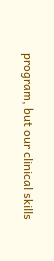program, but our clinical skills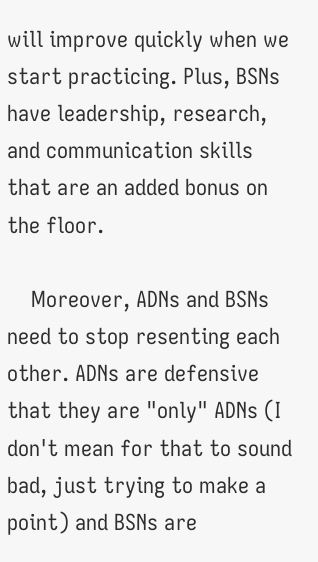will improve quickly when we start practicing. Plus, BSNs have leadership, research, and communication skills that are an added bonus on the floor.

    Moreover, ADNs and BSNs need to stop resenting each other. ADNs are defensive that they are "only" ADNs (I don't mean for that to sound bad, just trying to make a point) and BSNs are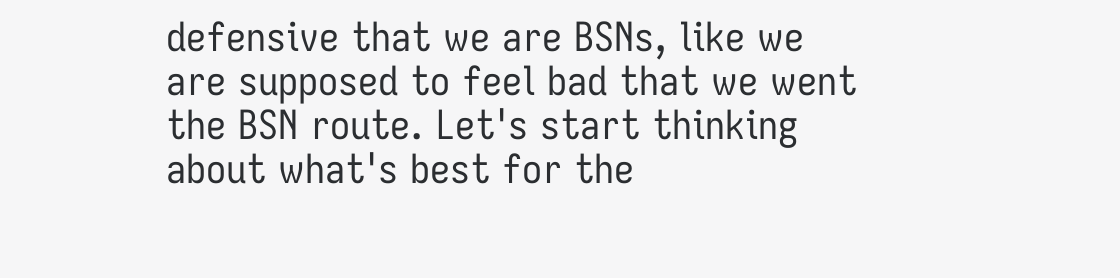defensive that we are BSNs, like we are supposed to feel bad that we went the BSN route. Let's start thinking about what's best for the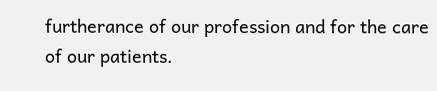furtherance of our profession and for the care of our patients.